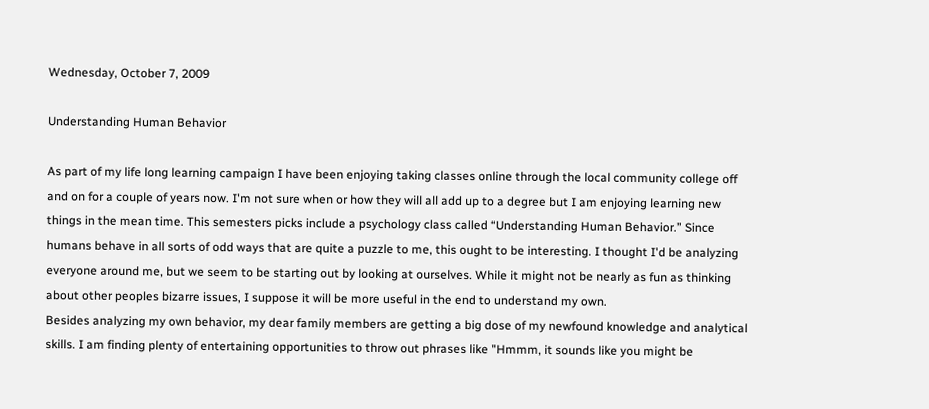Wednesday, October 7, 2009

Understanding Human Behavior

As part of my life long learning campaign I have been enjoying taking classes online through the local community college off and on for a couple of years now. I'm not sure when or how they will all add up to a degree but I am enjoying learning new things in the mean time. This semesters picks include a psychology class called “Understanding Human Behavior.” Since humans behave in all sorts of odd ways that are quite a puzzle to me, this ought to be interesting. I thought I'd be analyzing everyone around me, but we seem to be starting out by looking at ourselves. While it might not be nearly as fun as thinking about other peoples bizarre issues, I suppose it will be more useful in the end to understand my own.
Besides analyzing my own behavior, my dear family members are getting a big dose of my newfound knowledge and analytical skills. I am finding plenty of entertaining opportunities to throw out phrases like "Hmmm, it sounds like you might be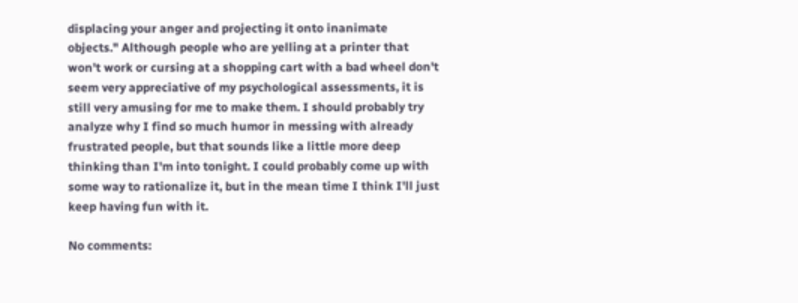displacing your anger and projecting it onto inanimate objects." Although people who are yelling at a printer that won't work or cursing at a shopping cart with a bad wheel don't seem very appreciative of my psychological assessments, it is still very amusing for me to make them. I should probably try analyze why I find so much humor in messing with already frustrated people, but that sounds like a little more deep thinking than I'm into tonight. I could probably come up with some way to rationalize it, but in the mean time I think I'll just keep having fun with it.

No comments: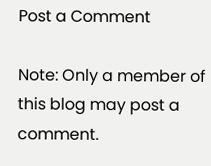Post a Comment

Note: Only a member of this blog may post a comment.